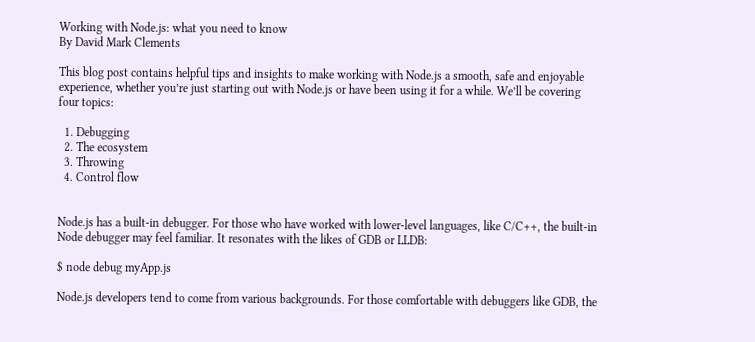Working with Node.js: what you need to know
By David Mark Clements

This blog post contains helpful tips and insights to make working with Node.js a smooth, safe and enjoyable experience, whether you’re just starting out with Node.js or have been using it for a while. We’ll be covering four topics:

  1. Debugging
  2. The ecosystem
  3. Throwing
  4. Control flow


Node.js has a built-in debugger. For those who have worked with lower-level languages, like C/C++, the built-in Node debugger may feel familiar. It resonates with the likes of GDB or LLDB:

$ node debug myApp.js

Node.js developers tend to come from various backgrounds. For those comfortable with debuggers like GDB, the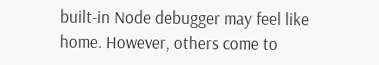built-in Node debugger may feel like home. However, others come to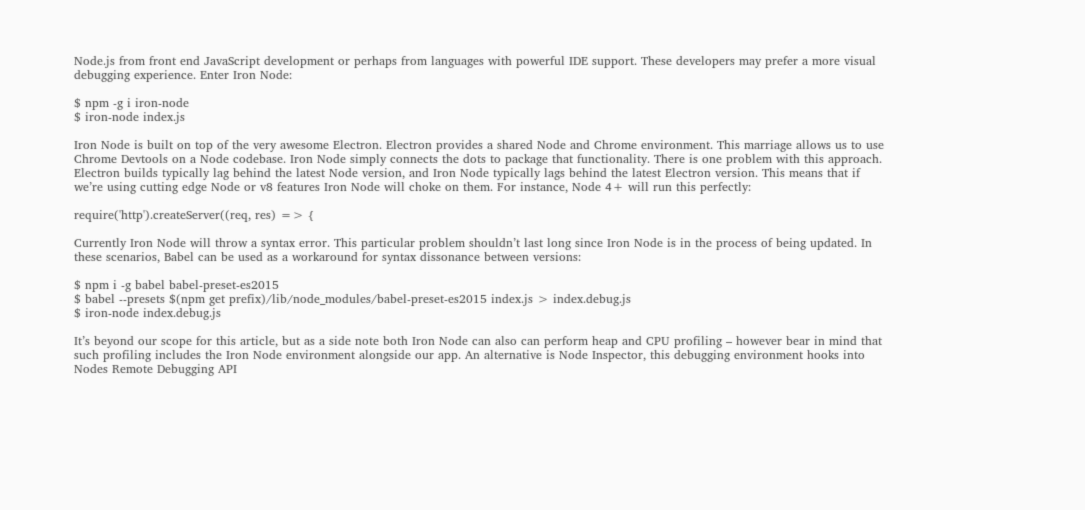Node.js from front end JavaScript development or perhaps from languages with powerful IDE support. These developers may prefer a more visual debugging experience. Enter Iron Node:

$ npm -g i iron-node
$ iron-node index.js

Iron Node is built on top of the very awesome Electron. Electron provides a shared Node and Chrome environment. This marriage allows us to use Chrome Devtools on a Node codebase. Iron Node simply connects the dots to package that functionality. There is one problem with this approach. Electron builds typically lag behind the latest Node version, and Iron Node typically lags behind the latest Electron version. This means that if we’re using cutting edge Node or v8 features Iron Node will choke on them. For instance, Node 4+ will run this perfectly:

require('http').createServer((req, res) => {

Currently Iron Node will throw a syntax error. This particular problem shouldn’t last long since Iron Node is in the process of being updated. In these scenarios, Babel can be used as a workaround for syntax dissonance between versions:

$ npm i -g babel babel-preset-es2015
$ babel --presets $(npm get prefix)/lib/node_modules/babel-preset-es2015 index.js > index.debug.js
$ iron-node index.debug.js

It’s beyond our scope for this article, but as a side note both Iron Node can also can perform heap and CPU profiling – however bear in mind that such profiling includes the Iron Node environment alongside our app. An alternative is Node Inspector, this debugging environment hooks into Nodes Remote Debugging API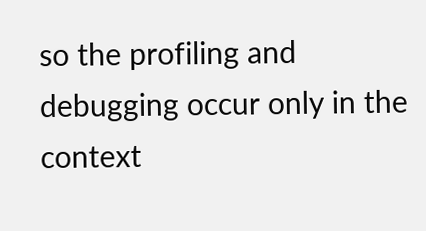so the profiling and debugging occur only in the context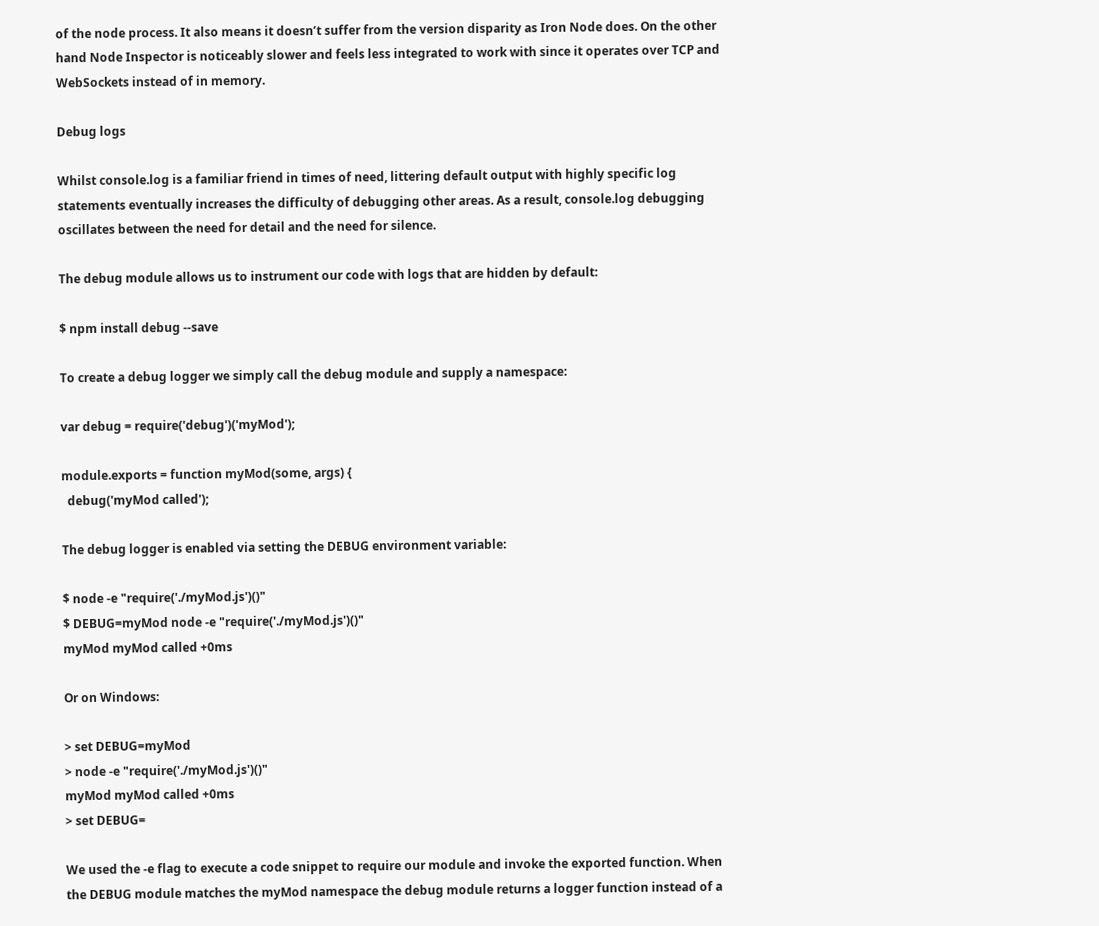of the node process. It also means it doesn’t suffer from the version disparity as Iron Node does. On the other hand Node Inspector is noticeably slower and feels less integrated to work with since it operates over TCP and WebSockets instead of in memory.

Debug logs

Whilst console.log is a familiar friend in times of need, littering default output with highly specific log statements eventually increases the difficulty of debugging other areas. As a result, console.log debugging oscillates between the need for detail and the need for silence.

The debug module allows us to instrument our code with logs that are hidden by default:

$ npm install debug --save

To create a debug logger we simply call the debug module and supply a namespace:

var debug = require('debug')('myMod');

module.exports = function myMod(some, args) {
  debug('myMod called');

The debug logger is enabled via setting the DEBUG environment variable:

$ node -e "require('./myMod.js')()"
$ DEBUG=myMod node -e "require('./myMod.js')()"
myMod myMod called +0ms

Or on Windows:

> set DEBUG=myMod
> node -e "require('./myMod.js')()"
myMod myMod called +0ms
> set DEBUG=

We used the -e flag to execute a code snippet to require our module and invoke the exported function. When the DEBUG module matches the myMod namespace the debug module returns a logger function instead of a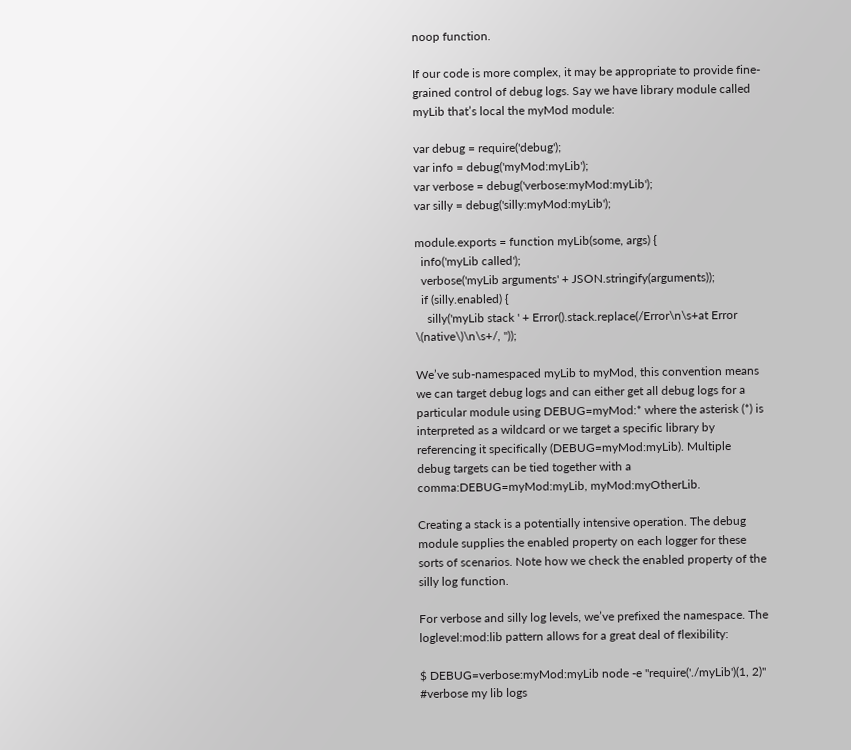noop function.

If our code is more complex, it may be appropriate to provide fine-grained control of debug logs. Say we have library module called myLib that’s local the myMod module:

var debug = require('debug');
var info = debug('myMod:myLib');
var verbose = debug('verbose:myMod:myLib');
var silly = debug('silly:myMod:myLib');

module.exports = function myLib(some, args) {
  info('myLib called');
  verbose('myLib arguments' + JSON.stringify(arguments));
  if (silly.enabled) {
    silly('myLib stack ' + Error().stack.replace(/Error\n\s+at Error \(native\)\n\s+/, ''));

We’ve sub-namespaced myLib to myMod, this convention means we can target debug logs and can either get all debug logs for a particular module using DEBUG=myMod:* where the asterisk (*) is interpreted as a wildcard or we target a specific library by referencing it specifically (DEBUG=myMod:myLib). Multiple debug targets can be tied together with a comma:DEBUG=myMod:myLib, myMod:myOtherLib.

Creating a stack is a potentially intensive operation. The debug module supplies the enabled property on each logger for these sorts of scenarios. Note how we check the enabled property of the silly log function.

For verbose and silly log levels, we’ve prefixed the namespace. The loglevel:mod:lib pattern allows for a great deal of flexibility:

$ DEBUG=verbose:myMod:myLib node -e "require('./myLib')(1, 2)" #verbose my lib logs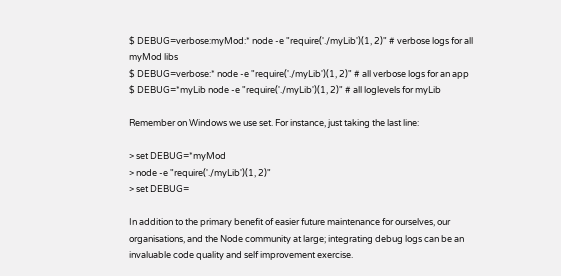$ DEBUG=verbose:myMod:* node -e "require('./myLib')(1, 2)" # verbose logs for all myMod libs
$ DEBUG=verbose:* node -e "require('./myLib')(1, 2)" # all verbose logs for an app
$ DEBUG=*myLib node -e "require('./myLib')(1, 2)" # all loglevels for myLib

Remember on Windows we use set. For instance, just taking the last line:

> set DEBUG=*myMod
> node -e "require('./myLib')(1, 2)"
> set DEBUG=

In addition to the primary benefit of easier future maintenance for ourselves, our organisations, and the Node community at large; integrating debug logs can be an invaluable code quality and self improvement exercise.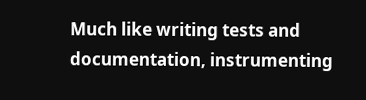Much like writing tests and documentation, instrumenting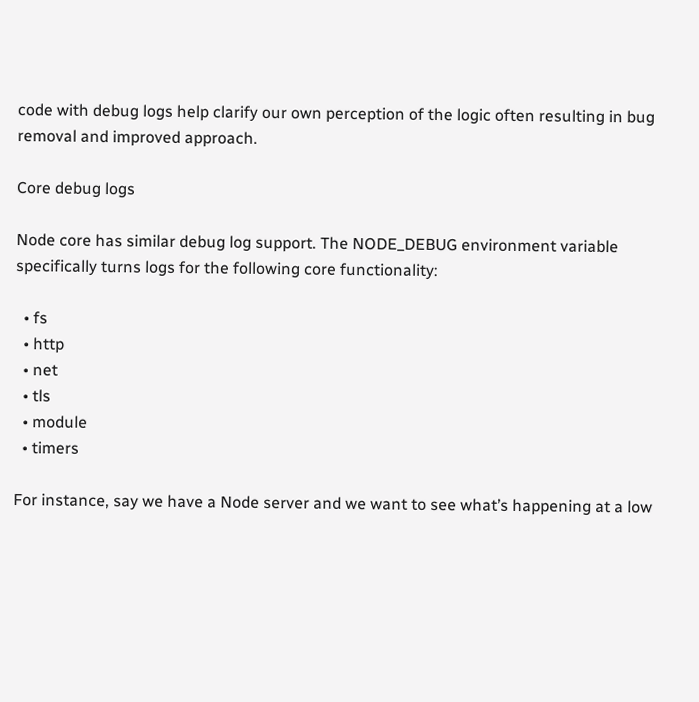code with debug logs help clarify our own perception of the logic often resulting in bug removal and improved approach.

Core debug logs

Node core has similar debug log support. The NODE_DEBUG environment variable specifically turns logs for the following core functionality:

  • fs
  • http
  • net
  • tls
  • module
  • timers

For instance, say we have a Node server and we want to see what’s happening at a low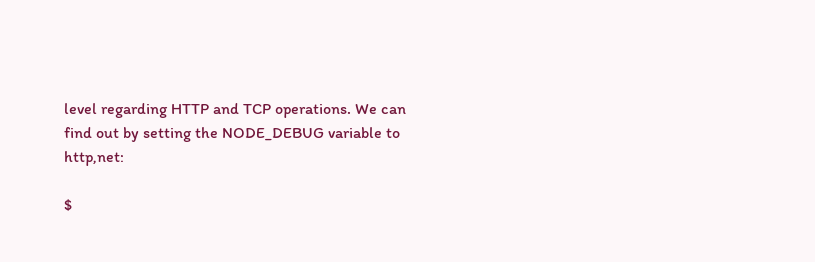level regarding HTTP and TCP operations. We can find out by setting the NODE_DEBUG variable to http,net:

$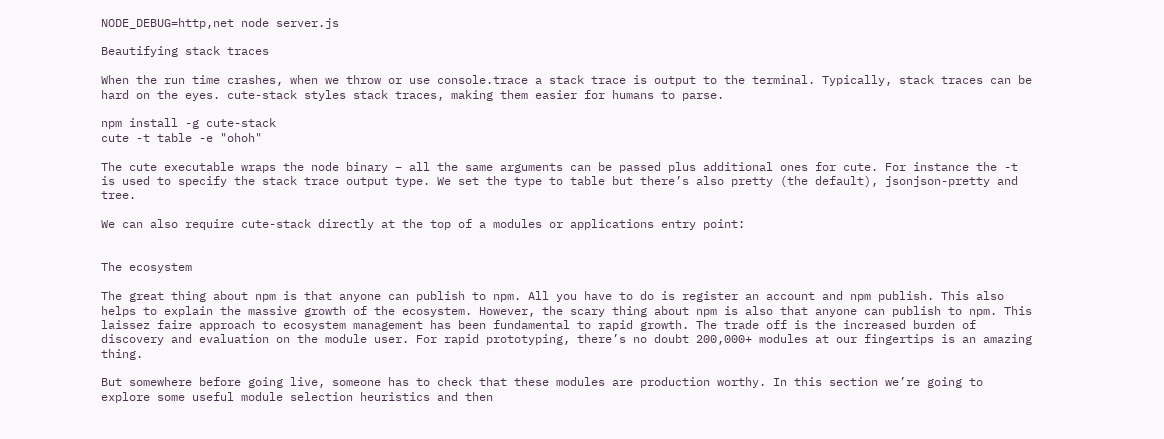NODE_DEBUG=http,net node server.js

Beautifying stack traces

When the run time crashes, when we throw or use console.trace a stack trace is output to the terminal. Typically, stack traces can be hard on the eyes. cute-stack styles stack traces, making them easier for humans to parse.

npm install -g cute-stack
cute -t table -e "ohoh"

The cute executable wraps the node binary – all the same arguments can be passed plus additional ones for cute. For instance the -t is used to specify the stack trace output type. We set the type to table but there’s also pretty (the default), jsonjson-pretty and tree.

We can also require cute-stack directly at the top of a modules or applications entry point:


The ecosystem

The great thing about npm is that anyone can publish to npm. All you have to do is register an account and npm publish. This also helps to explain the massive growth of the ecosystem. However, the scary thing about npm is also that anyone can publish to npm. This laissez faire approach to ecosystem management has been fundamental to rapid growth. The trade off is the increased burden of discovery and evaluation on the module user. For rapid prototyping, there’s no doubt 200,000+ modules at our fingertips is an amazing thing.

But somewhere before going live, someone has to check that these modules are production worthy. In this section we’re going to explore some useful module selection heuristics and then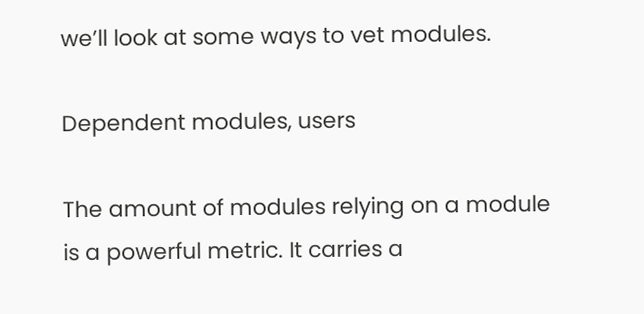we’ll look at some ways to vet modules.

Dependent modules, users

The amount of modules relying on a module is a powerful metric. It carries a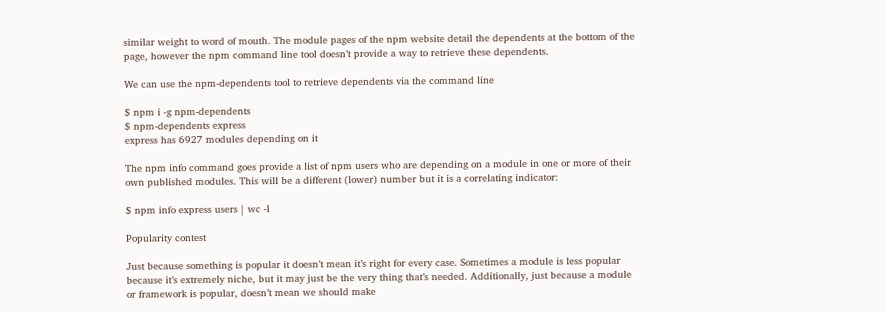similar weight to word of mouth. The module pages of the npm website detail the dependents at the bottom of the page, however the npm command line tool doesn’t provide a way to retrieve these dependents.

We can use the npm-dependents tool to retrieve dependents via the command line

$ npm i -g npm-dependents
$ npm-dependents express
express has 6927 modules depending on it

The npm info command goes provide a list of npm users who are depending on a module in one or more of their own published modules. This will be a different (lower) number but it is a correlating indicator:

$ npm info express users | wc -l

Popularity contest

Just because something is popular it doesn’t mean it’s right for every case. Sometimes a module is less popular because it’s extremely niche, but it may just be the very thing that’s needed. Additionally, just because a module or framework is popular, doesn’t mean we should make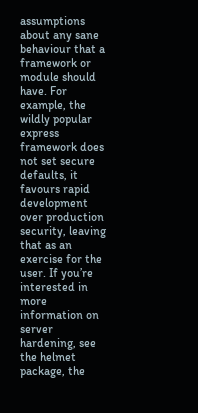assumptions about any sane behaviour that a framework or module should have. For example, the wildly popular express framework does not set secure defaults, it favours rapid development over production security, leaving that as an exercise for the user. If you’re interested in more information on server hardening, see the helmet package, the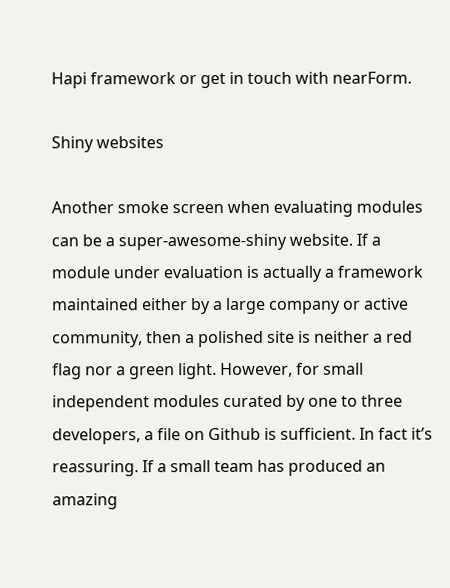Hapi framework or get in touch with nearForm.

Shiny websites

Another smoke screen when evaluating modules can be a super-awesome-shiny website. If a module under evaluation is actually a framework maintained either by a large company or active community, then a polished site is neither a red flag nor a green light. However, for small independent modules curated by one to three developers, a file on Github is sufficient. In fact it’s reassuring. If a small team has produced an amazing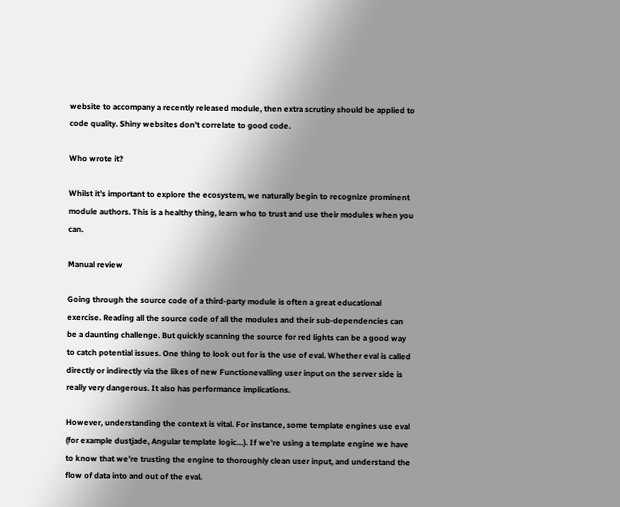website to accompany a recently released module, then extra scrutiny should be applied to code quality. Shiny websites don’t correlate to good code.

Who wrote it?

Whilst it’s important to explore the ecosystem, we naturally begin to recognize prominent module authors. This is a healthy thing, learn who to trust and use their modules when you can.

Manual review

Going through the source code of a third-party module is often a great educational exercise. Reading all the source code of all the modules and their sub-dependencies can be a daunting challenge. But quickly scanning the source for red lights can be a good way to catch potential issues. One thing to look out for is the use of eval. Whether eval is called directly or indirectly via the likes of new Functionevalling user input on the server side is really very dangerous. It also has performance implications.

However, understanding the context is vital. For instance, some template engines use eval (for example dustjade, Angular template logic…). If we’re using a template engine we have to know that we’re trusting the engine to thoroughly clean user input, and understand the flow of data into and out of the eval.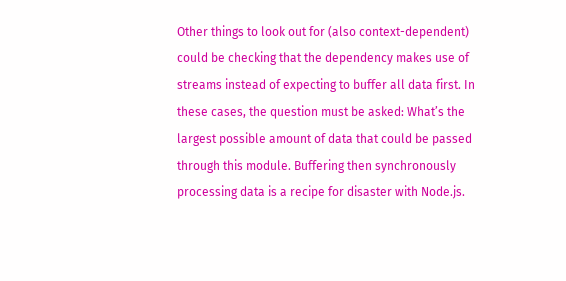Other things to look out for (also context-dependent) could be checking that the dependency makes use of streams instead of expecting to buffer all data first. In these cases, the question must be asked: What’s the largest possible amount of data that could be passed through this module. Buffering then synchronously processing data is a recipe for disaster with Node.js.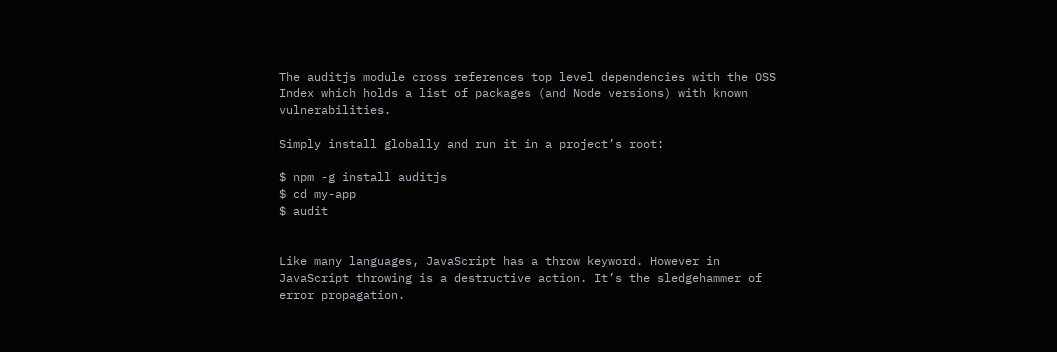The auditjs module cross references top level dependencies with the OSS Index which holds a list of packages (and Node versions) with known vulnerabilities.

Simply install globally and run it in a project’s root:

$ npm -g install auditjs
$ cd my-app
$ audit


Like many languages, JavaScript has a throw keyword. However in JavaScript throwing is a destructive action. It’s the sledgehammer of error propagation.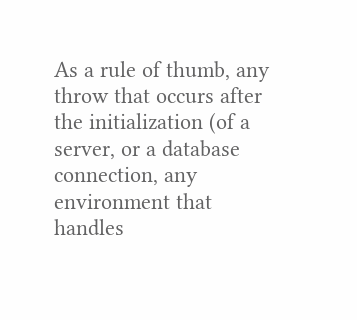As a rule of thumb, any throw that occurs after the initialization (of a server, or a database connection, any environment that handles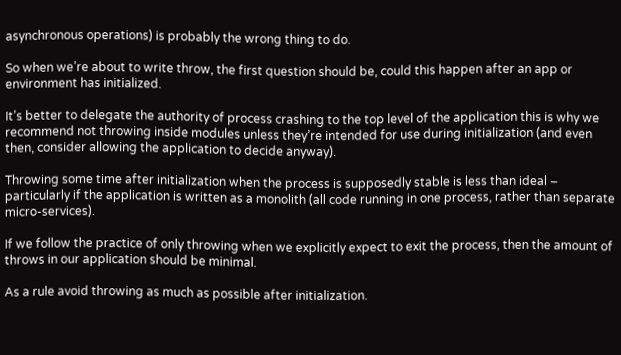asynchronous operations) is probably the wrong thing to do.

So when we’re about to write throw, the first question should be, could this happen after an app or environment has initialized.

It’s better to delegate the authority of process crashing to the top level of the application this is why we recommend not throwing inside modules unless they’re intended for use during initialization (and even then, consider allowing the application to decide anyway).

Throwing some time after initialization when the process is supposedly stable is less than ideal – particularly if the application is written as a monolith (all code running in one process, rather than separate micro-services).

If we follow the practice of only throwing when we explicitly expect to exit the process, then the amount of throws in our application should be minimal.

As a rule avoid throwing as much as possible after initialization.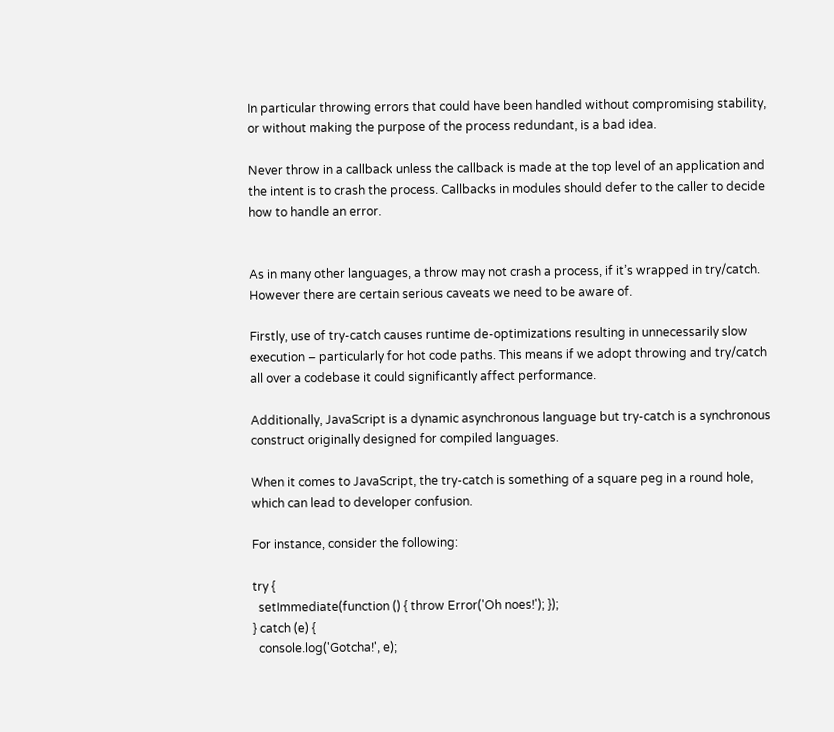In particular throwing errors that could have been handled without compromising stability, or without making the purpose of the process redundant, is a bad idea.

Never throw in a callback unless the callback is made at the top level of an application and the intent is to crash the process. Callbacks in modules should defer to the caller to decide how to handle an error.


As in many other languages, a throw may not crash a process, if it’s wrapped in try/catch. However there are certain serious caveats we need to be aware of.

Firstly, use of try-catch causes runtime de-optimizations resulting in unnecessarily slow execution – particularly for hot code paths. This means if we adopt throwing and try/catch all over a codebase it could significantly affect performance.

Additionally, JavaScript is a dynamic asynchronous language but try-catch is a synchronous construct originally designed for compiled languages.

When it comes to JavaScript, the try-catch is something of a square peg in a round hole, which can lead to developer confusion.

For instance, consider the following:

try {
  setImmediate(function () { throw Error('Oh noes!'); });
} catch (e) {
  console.log('Gotcha!', e);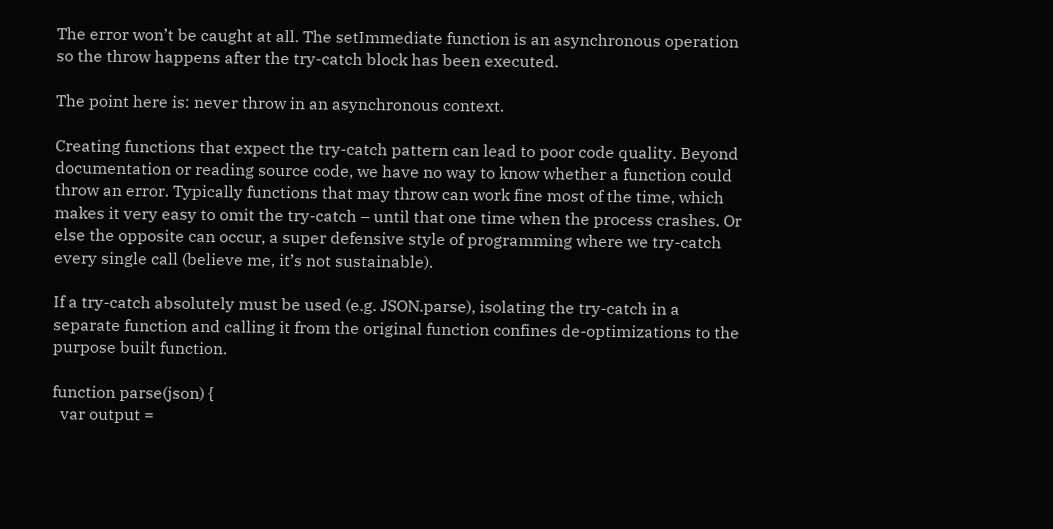The error won’t be caught at all. The setImmediate function is an asynchronous operation so the throw happens after the try-catch block has been executed.

The point here is: never throw in an asynchronous context.

Creating functions that expect the try-catch pattern can lead to poor code quality. Beyond documentation or reading source code, we have no way to know whether a function could throw an error. Typically functions that may throw can work fine most of the time, which makes it very easy to omit the try-catch – until that one time when the process crashes. Or else the opposite can occur, a super defensive style of programming where we try-catch every single call (believe me, it’s not sustainable).

If a try-catch absolutely must be used (e.g. JSON.parse), isolating the try-catch in a separate function and calling it from the original function confines de-optimizations to the purpose built function.

function parse(json) {
  var output =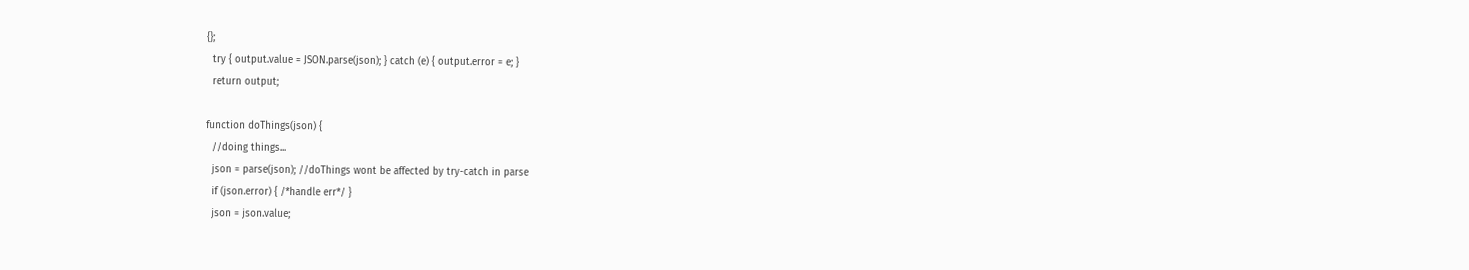{};
  try { output.value = JSON.parse(json); } catch (e) { output.error = e; }
  return output;

function doThings(json) {
  //doing things...
  json = parse(json); //doThings wont be affected by try-catch in parse
  if (json.error) { /*handle err*/ }
  json = json.value;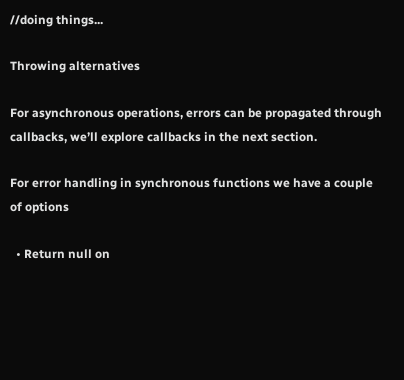//doing things...

Throwing alternatives

For asynchronous operations, errors can be propagated through callbacks, we’ll explore callbacks in the next section.

For error handling in synchronous functions we have a couple of options

  • Return null on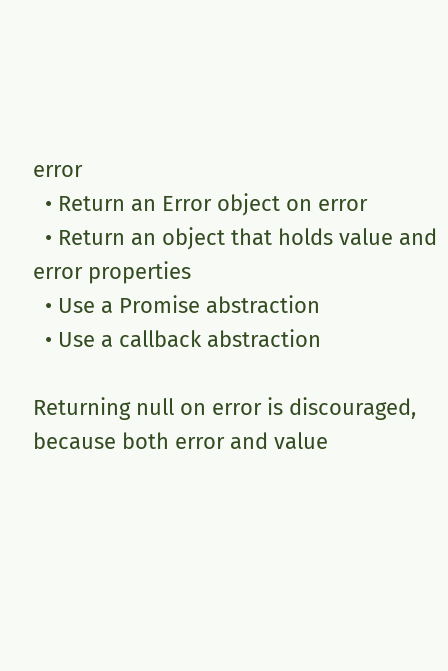error
  • Return an Error object on error
  • Return an object that holds value and error properties
  • Use a Promise abstraction
  • Use a callback abstraction

Returning null on error is discouraged, because both error and value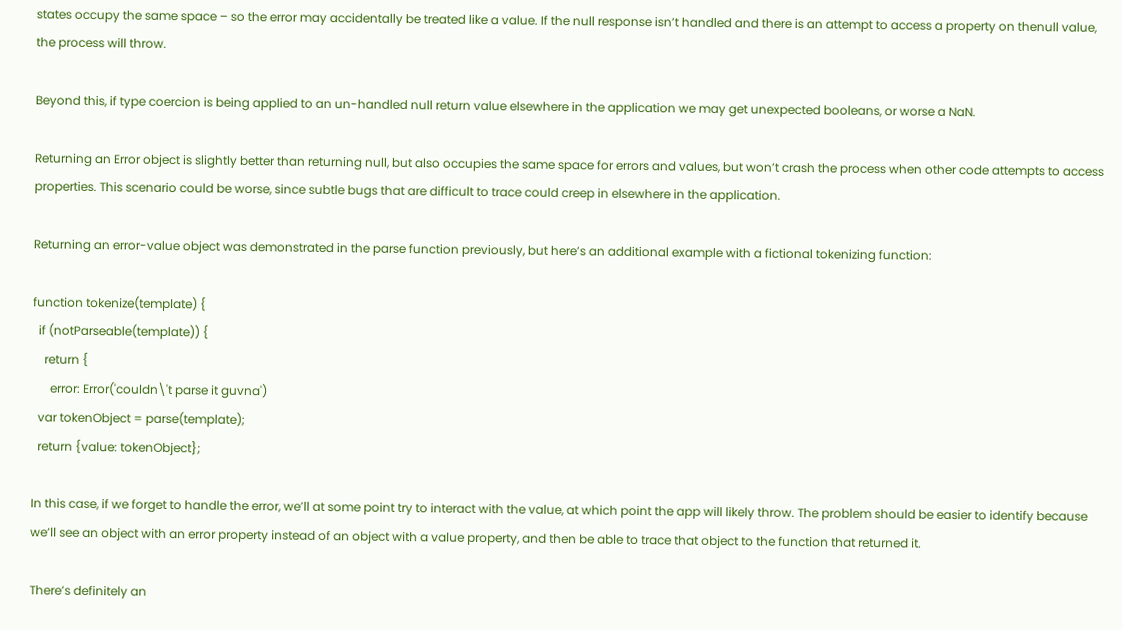states occupy the same space – so the error may accidentally be treated like a value. If the null response isn’t handled and there is an attempt to access a property on thenull value, the process will throw.

Beyond this, if type coercion is being applied to an un-handled null return value elsewhere in the application we may get unexpected booleans, or worse a NaN.

Returning an Error object is slightly better than returning null, but also occupies the same space for errors and values, but won’t crash the process when other code attempts to access properties. This scenario could be worse, since subtle bugs that are difficult to trace could creep in elsewhere in the application.

Returning an error-value object was demonstrated in the parse function previously, but here’s an additional example with a fictional tokenizing function:

function tokenize(template) {
  if (notParseable(template)) {
    return {
      error: Error('couldn\'t parse it guvna')
  var tokenObject = parse(template);
  return {value: tokenObject};

In this case, if we forget to handle the error, we’ll at some point try to interact with the value, at which point the app will likely throw. The problem should be easier to identify because we’ll see an object with an error property instead of an object with a value property, and then be able to trace that object to the function that returned it.

There’s definitely an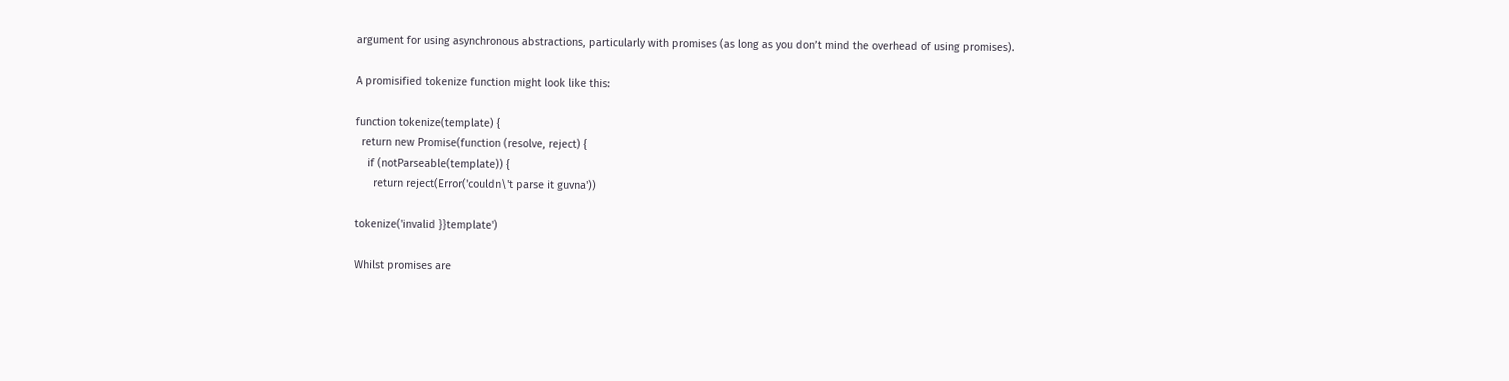argument for using asynchronous abstractions, particularly with promises (as long as you don’t mind the overhead of using promises).

A promisified tokenize function might look like this:

function tokenize(template) {
  return new Promise(function (resolve, reject) {
    if (notParseable(template)) {
      return reject(Error('couldn\'t parse it guvna'))

tokenize('invalid }}template')

Whilst promises are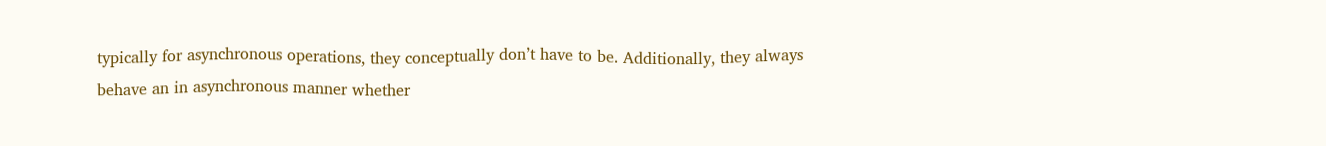typically for asynchronous operations, they conceptually don’t have to be. Additionally, they always behave an in asynchronous manner whether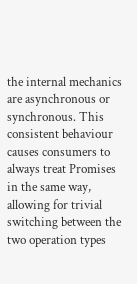the internal mechanics are asynchronous or synchronous. This consistent behaviour causes consumers to always treat Promises in the same way, allowing for trivial switching between the two operation types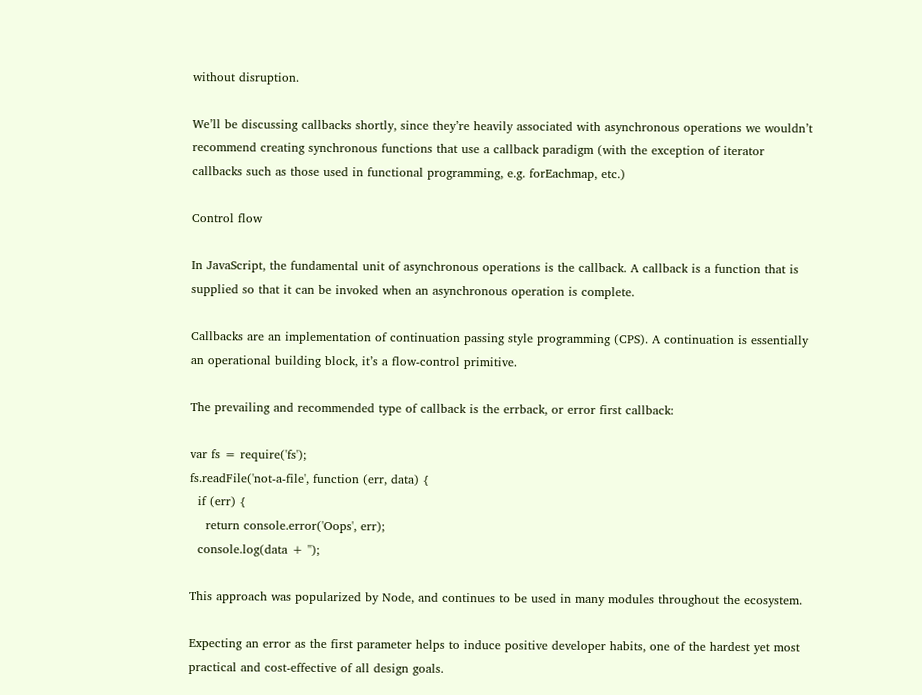without disruption.

We’ll be discussing callbacks shortly, since they’re heavily associated with asynchronous operations we wouldn’t recommend creating synchronous functions that use a callback paradigm (with the exception of iterator callbacks such as those used in functional programming, e.g. forEachmap, etc.)

Control flow

In JavaScript, the fundamental unit of asynchronous operations is the callback. A callback is a function that is supplied so that it can be invoked when an asynchronous operation is complete.

Callbacks are an implementation of continuation passing style programming (CPS). A continuation is essentially an operational building block, it’s a flow-control primitive.

The prevailing and recommended type of callback is the errback, or error first callback:

var fs = require('fs');
fs.readFile('not-a-file', function (err, data) {
  if (err) {
    return console.error('Oops', err);
  console.log(data + '');

This approach was popularized by Node, and continues to be used in many modules throughout the ecosystem.

Expecting an error as the first parameter helps to induce positive developer habits, one of the hardest yet most practical and cost-effective of all design goals.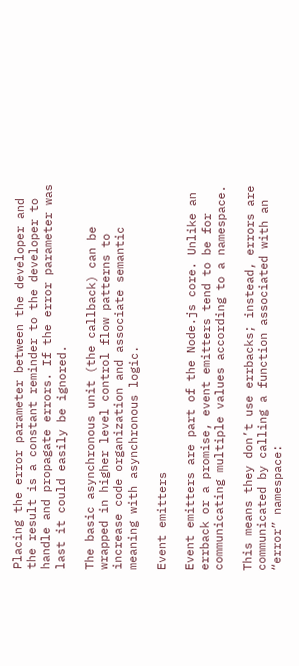Placing the error parameter between the developer and the result is a constant reminder to the developer to handle and propagate errors. If the error parameter was last it could easily be ignored.

The basic asynchronous unit (the callback) can be wrapped in higher level control flow patterns to increase code organization and associate semantic meaning with asynchronous logic.

Event emitters

Event emitters are part of the Node.js core. Unlike an errback or a promise, event emitters tend to be for communicating multiple values according to a namespace.

This means they don’t use errbacks; instead, errors are communicated by calling a function associated with an “error” namespace: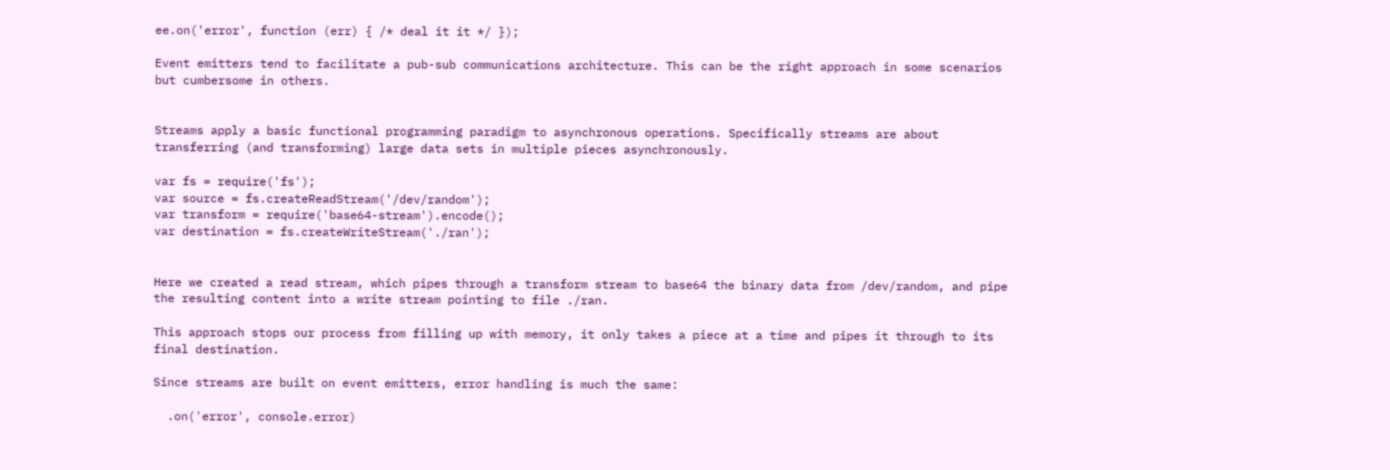ee.on('error', function (err) { /* deal it it */ });

Event emitters tend to facilitate a pub-sub communications architecture. This can be the right approach in some scenarios but cumbersome in others.


Streams apply a basic functional programming paradigm to asynchronous operations. Specifically streams are about transferring (and transforming) large data sets in multiple pieces asynchronously.

var fs = require('fs');
var source = fs.createReadStream('/dev/random');
var transform = require('base64-stream').encode();
var destination = fs.createWriteStream('./ran');


Here we created a read stream, which pipes through a transform stream to base64 the binary data from /dev/random, and pipe the resulting content into a write stream pointing to file ./ran.

This approach stops our process from filling up with memory, it only takes a piece at a time and pipes it through to its final destination.

Since streams are built on event emitters, error handling is much the same:

  .on('error', console.error)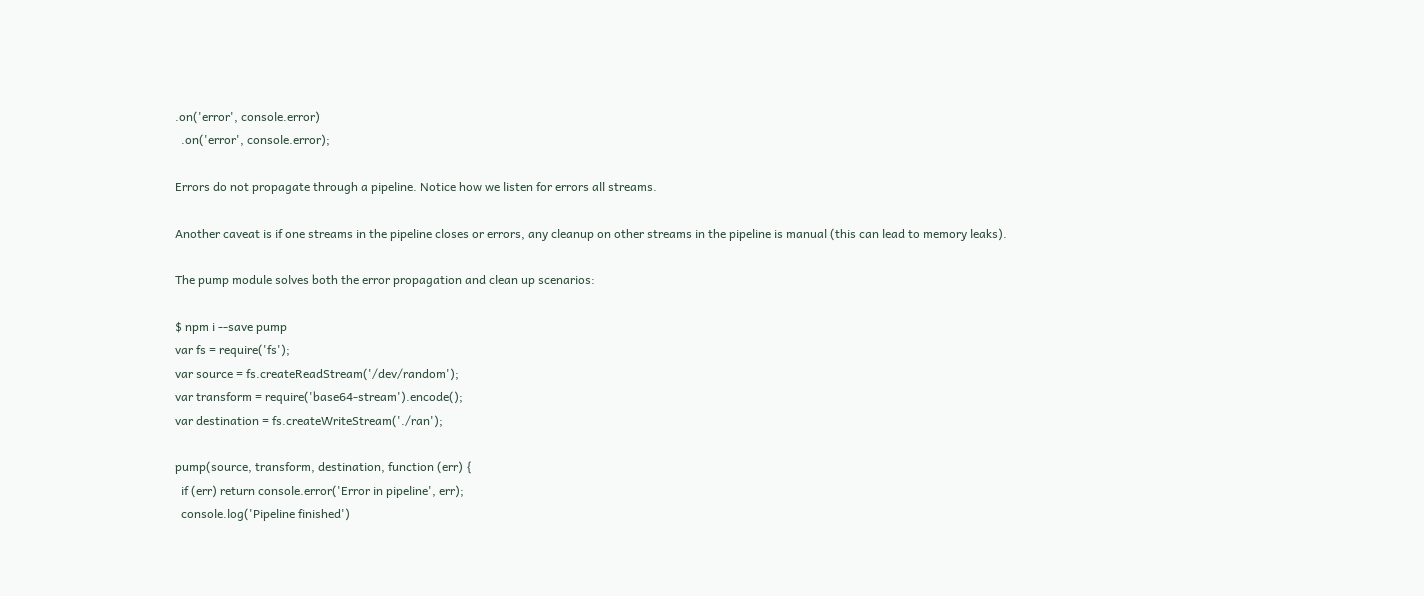.on('error', console.error)
  .on('error', console.error);

Errors do not propagate through a pipeline. Notice how we listen for errors all streams.

Another caveat is if one streams in the pipeline closes or errors, any cleanup on other streams in the pipeline is manual (this can lead to memory leaks).

The pump module solves both the error propagation and clean up scenarios:

$ npm i --save pump
var fs = require('fs');
var source = fs.createReadStream('/dev/random');
var transform = require('base64-stream').encode();
var destination = fs.createWriteStream('./ran');

pump(source, transform, destination, function (err) {
  if (err) return console.error('Error in pipeline', err);
  console.log('Pipeline finished')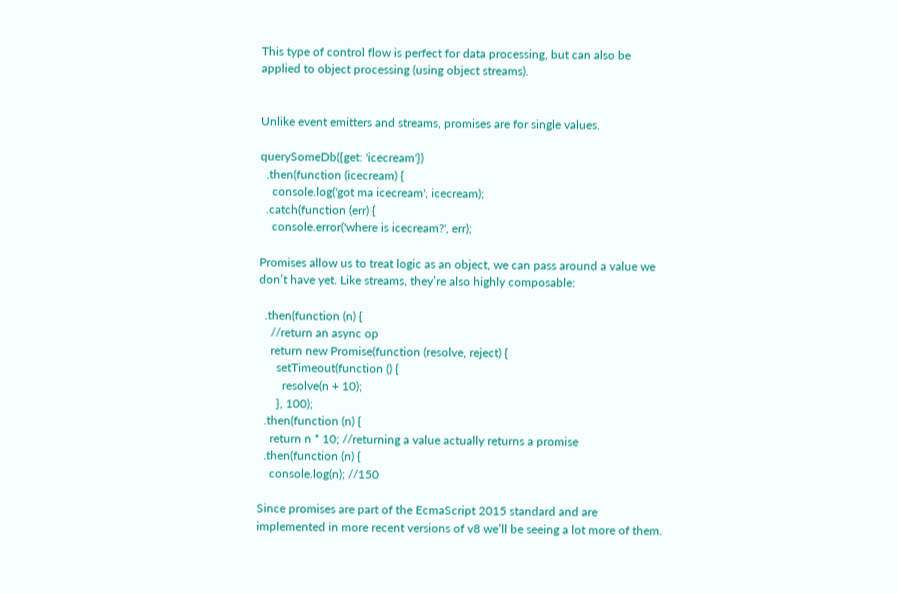This type of control flow is perfect for data processing, but can also be applied to object processing (using object streams).


Unlike event emitters and streams, promises are for single values.

querySomeDb({get: 'icecream'})
  .then(function (icecream) {
    console.log('got ma icecream', icecream);
  .catch(function (err) {
    console.error('where is icecream?', err);

Promises allow us to treat logic as an object, we can pass around a value we don’t have yet. Like streams, they’re also highly composable:

  .then(function (n) {
    //return an async op
    return new Promise(function (resolve, reject) {
      setTimeout(function () {
        resolve(n + 10);
      }, 100);
  .then(function (n) {
    return n * 10; //returning a value actually returns a promise
  .then(function (n) {
    console.log(n); //150

Since promises are part of the EcmaScript 2015 standard and are implemented in more recent versions of v8 we’ll be seeing a lot more of them.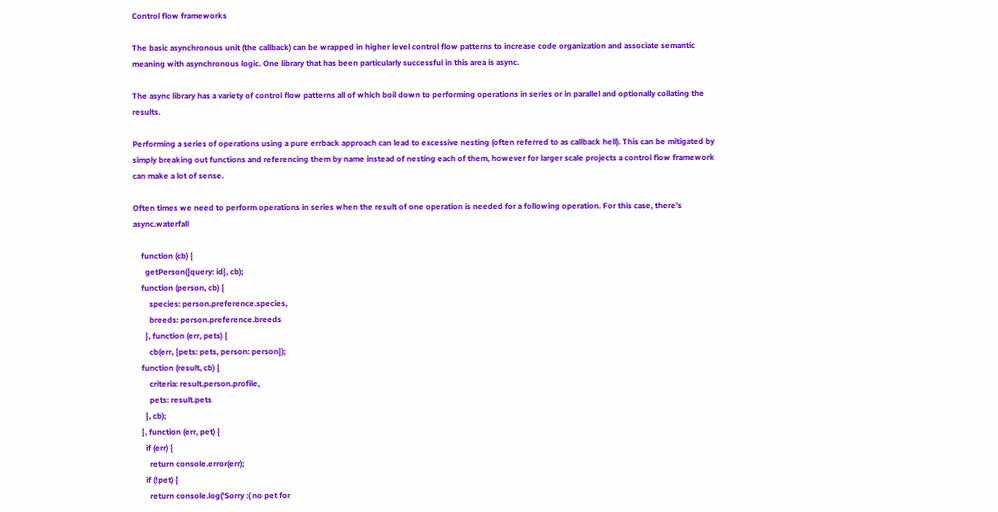Control flow frameworks

The basic asynchronous unit (the callback) can be wrapped in higher level control flow patterns to increase code organization and associate semantic meaning with asynchronous logic. One library that has been particularly successful in this area is async.

The async library has a variety of control flow patterns all of which boil down to performing operations in series or in parallel and optionally collating the results.

Performing a series of operations using a pure errback approach can lead to excessive nesting (often referred to as callback hell). This can be mitigated by simply breaking out functions and referencing them by name instead of nesting each of them, however for larger scale projects a control flow framework can make a lot of sense.

Often times we need to perform operations in series when the result of one operation is needed for a following operation. For this case, there’s async.waterfall

    function (cb) {
      getPerson({query: id}, cb);
    function (person, cb) {
        species: person.preference.species,
        breeds: person.preference.breeds
      }, function (err, pets) {
        cb(err, {pets: pets, person: person});
    function (result, cb) {
        criteria: result.person.profile,
        pets: result.pets
      }, cb);
    }, function (err, pet) {
      if (err) {
        return console.error(err);
      if (!pet) {
        return console.log('Sorry :( no pet for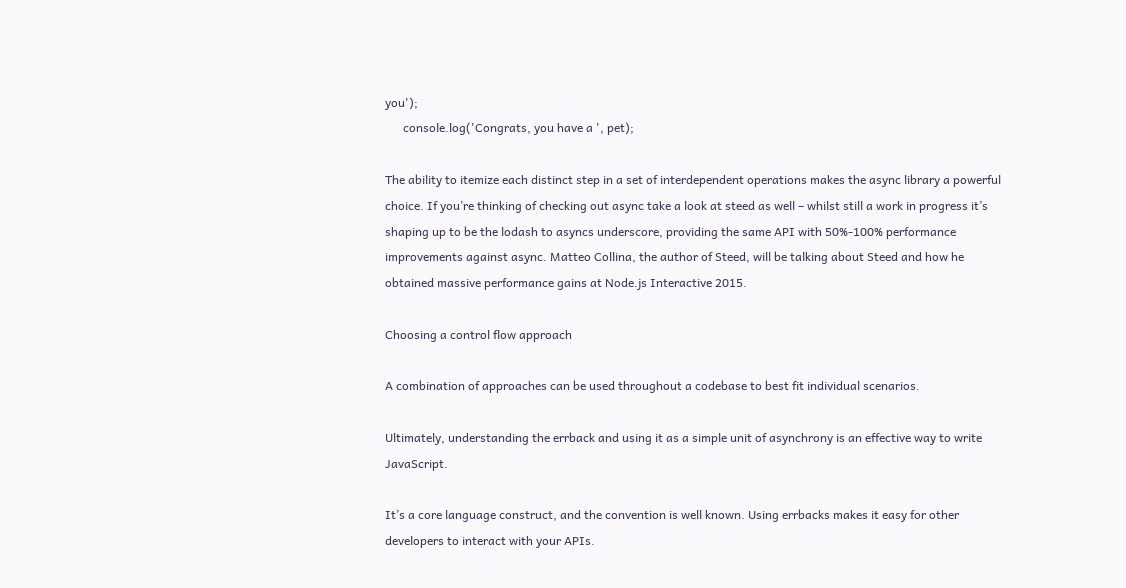you');
      console.log('Congrats, you have a ', pet);

The ability to itemize each distinct step in a set of interdependent operations makes the async library a powerful choice. If you’re thinking of checking out async take a look at steed as well – whilst still a work in progress it’s shaping up to be the lodash to asyncs underscore, providing the same API with 50%-100% performance improvements against async. Matteo Collina, the author of Steed, will be talking about Steed and how he obtained massive performance gains at Node.js Interactive 2015.

Choosing a control flow approach

A combination of approaches can be used throughout a codebase to best fit individual scenarios.

Ultimately, understanding the errback and using it as a simple unit of asynchrony is an effective way to write JavaScript.

It’s a core language construct, and the convention is well known. Using errbacks makes it easy for other developers to interact with your APIs.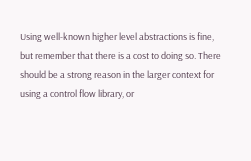Using well-known higher level abstractions is fine, but remember that there is a cost to doing so. There should be a strong reason in the larger context for using a control flow library, or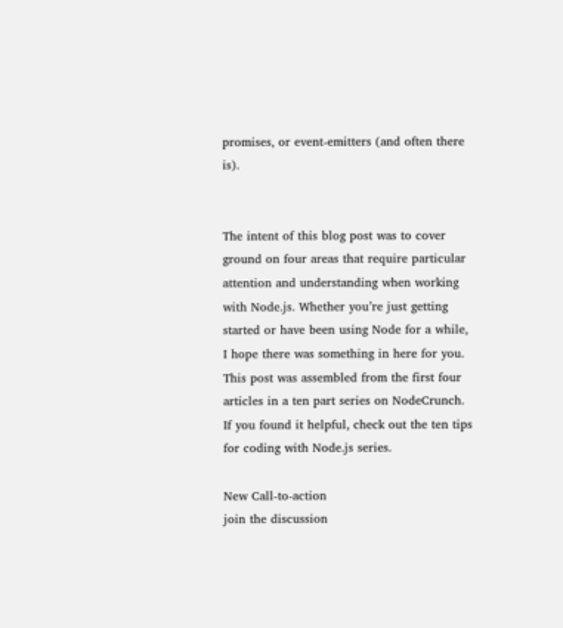promises, or event-emitters (and often there is).


The intent of this blog post was to cover ground on four areas that require particular attention and understanding when working with Node.js. Whether you’re just getting started or have been using Node for a while, I hope there was something in here for you. This post was assembled from the first four articles in a ten part series on NodeCrunch. If you found it helpful, check out the ten tips for coding with Node.js series.

New Call-to-action
join the discussion